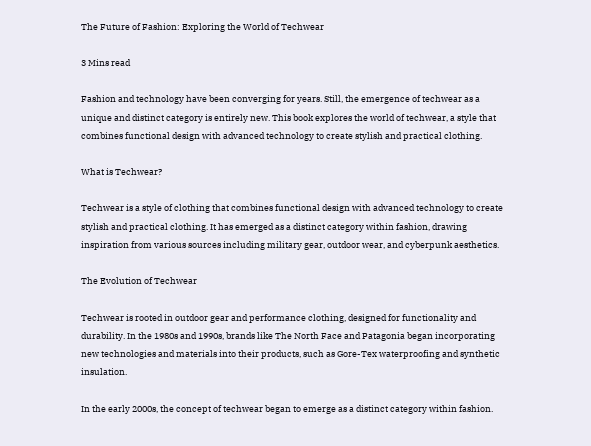The Future of Fashion: Exploring the World of Techwear

3 Mins read

Fashion and technology have been converging for years. Still, the emergence of techwear as a unique and distinct category is entirely new. This book explores the world of techwear, a style that combines functional design with advanced technology to create stylish and practical clothing.

What is Techwear?

Techwear is a style of clothing that combines functional design with advanced technology to create stylish and practical clothing. It has emerged as a distinct category within fashion, drawing inspiration from various sources including military gear, outdoor wear, and cyberpunk aesthetics.

The Evolution of Techwear

Techwear is rooted in outdoor gear and performance clothing, designed for functionality and durability. In the 1980s and 1990s, brands like The North Face and Patagonia began incorporating new technologies and materials into their products, such as Gore-Tex waterproofing and synthetic insulation.

In the early 2000s, the concept of techwear began to emerge as a distinct category within fashion.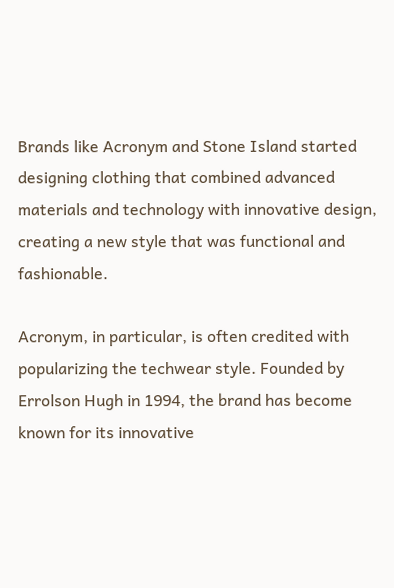Brands like Acronym and Stone Island started designing clothing that combined advanced materials and technology with innovative design, creating a new style that was functional and fashionable.

Acronym, in particular, is often credited with popularizing the techwear style. Founded by Errolson Hugh in 1994, the brand has become known for its innovative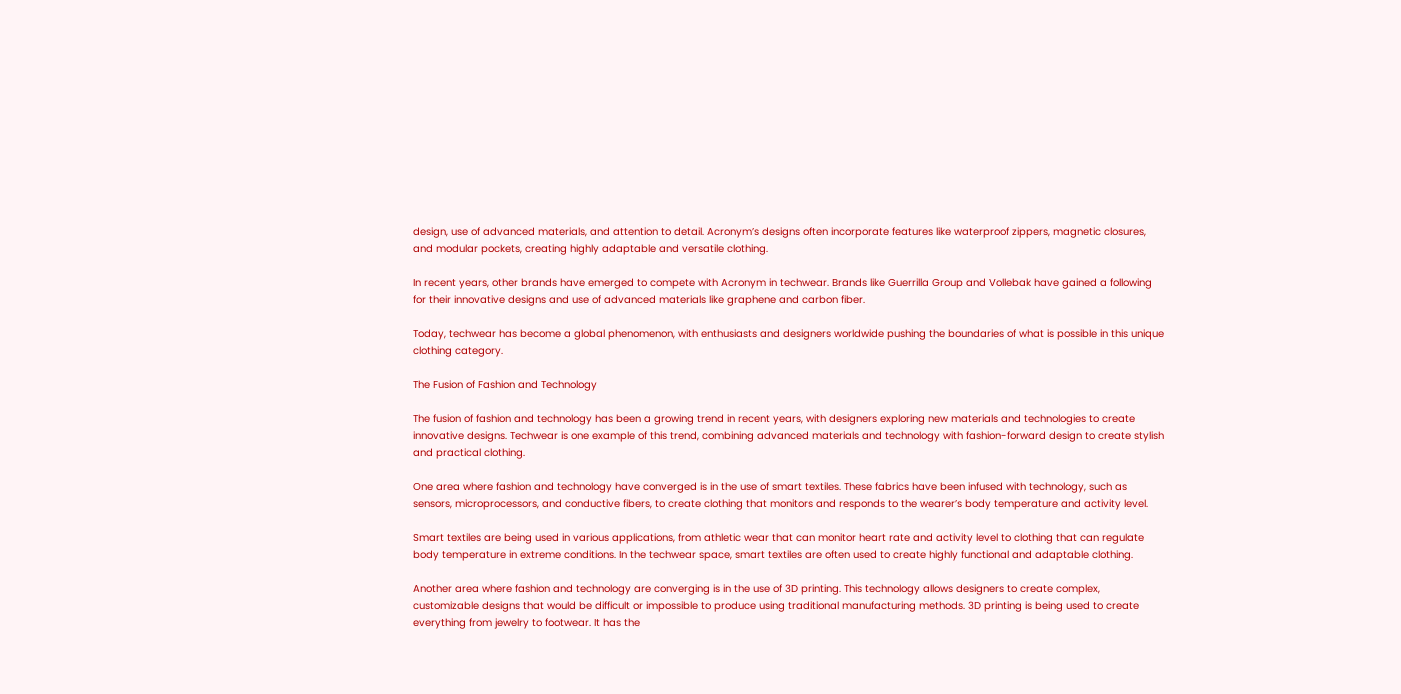design, use of advanced materials, and attention to detail. Acronym’s designs often incorporate features like waterproof zippers, magnetic closures, and modular pockets, creating highly adaptable and versatile clothing.

In recent years, other brands have emerged to compete with Acronym in techwear. Brands like Guerrilla Group and Vollebak have gained a following for their innovative designs and use of advanced materials like graphene and carbon fiber.

Today, techwear has become a global phenomenon, with enthusiasts and designers worldwide pushing the boundaries of what is possible in this unique clothing category.

The Fusion of Fashion and Technology

The fusion of fashion and technology has been a growing trend in recent years, with designers exploring new materials and technologies to create innovative designs. Techwear is one example of this trend, combining advanced materials and technology with fashion-forward design to create stylish and practical clothing.

One area where fashion and technology have converged is in the use of smart textiles. These fabrics have been infused with technology, such as sensors, microprocessors, and conductive fibers, to create clothing that monitors and responds to the wearer’s body temperature and activity level.

Smart textiles are being used in various applications, from athletic wear that can monitor heart rate and activity level to clothing that can regulate body temperature in extreme conditions. In the techwear space, smart textiles are often used to create highly functional and adaptable clothing.

Another area where fashion and technology are converging is in the use of 3D printing. This technology allows designers to create complex, customizable designs that would be difficult or impossible to produce using traditional manufacturing methods. 3D printing is being used to create everything from jewelry to footwear. It has the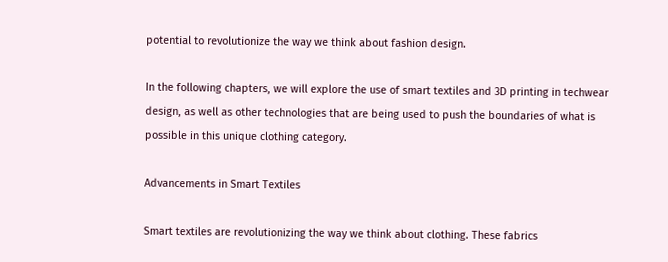potential to revolutionize the way we think about fashion design.

In the following chapters, we will explore the use of smart textiles and 3D printing in techwear design, as well as other technologies that are being used to push the boundaries of what is possible in this unique clothing category.

Advancements in Smart Textiles

Smart textiles are revolutionizing the way we think about clothing. These fabrics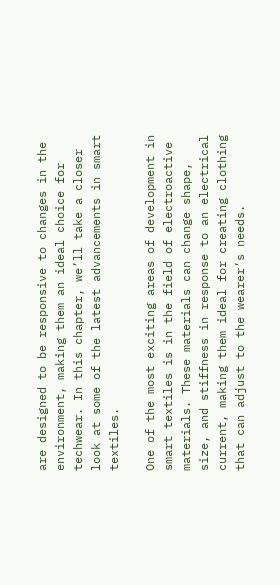are designed to be responsive to changes in the environment, making them an ideal choice for techwear. In this chapter, we’ll take a closer look at some of the latest advancements in smart textiles.

One of the most exciting areas of development in smart textiles is in the field of electroactive materials. These materials can change shape, size, and stiffness in response to an electrical current, making them ideal for creating clothing that can adjust to the wearer’s needs.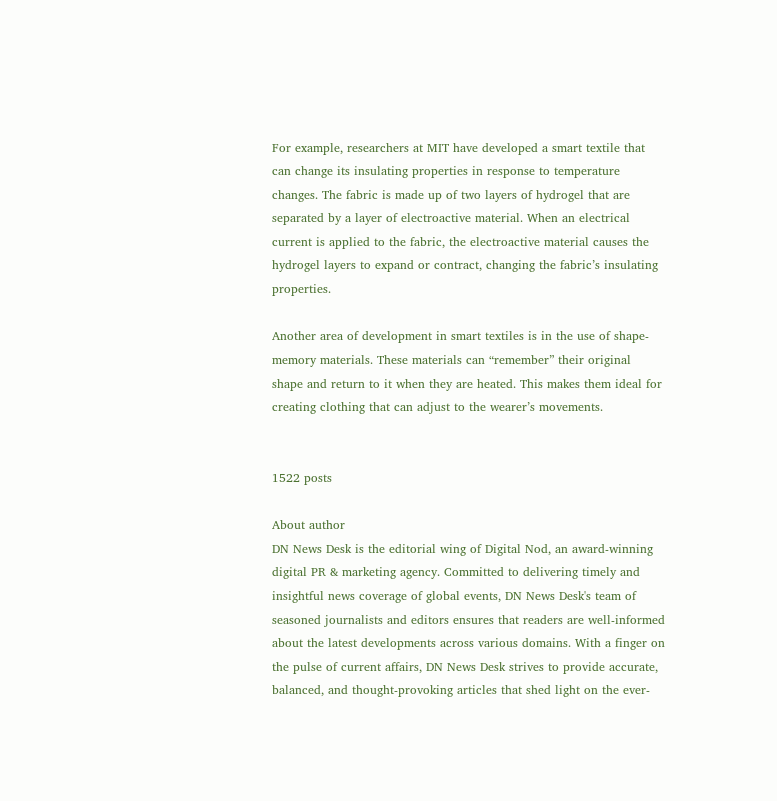For example, researchers at MIT have developed a smart textile that can change its insulating properties in response to temperature changes. The fabric is made up of two layers of hydrogel that are separated by a layer of electroactive material. When an electrical current is applied to the fabric, the electroactive material causes the hydrogel layers to expand or contract, changing the fabric’s insulating properties.

Another area of development in smart textiles is in the use of shape-memory materials. These materials can “remember” their original shape and return to it when they are heated. This makes them ideal for creating clothing that can adjust to the wearer’s movements.


1522 posts

About author
DN News Desk is the editorial wing of Digital Nod, an award-winning digital PR & marketing agency. Committed to delivering timely and insightful news coverage of global events, DN News Desk's team of seasoned journalists and editors ensures that readers are well-informed about the latest developments across various domains. With a finger on the pulse of current affairs, DN News Desk strives to provide accurate, balanced, and thought-provoking articles that shed light on the ever-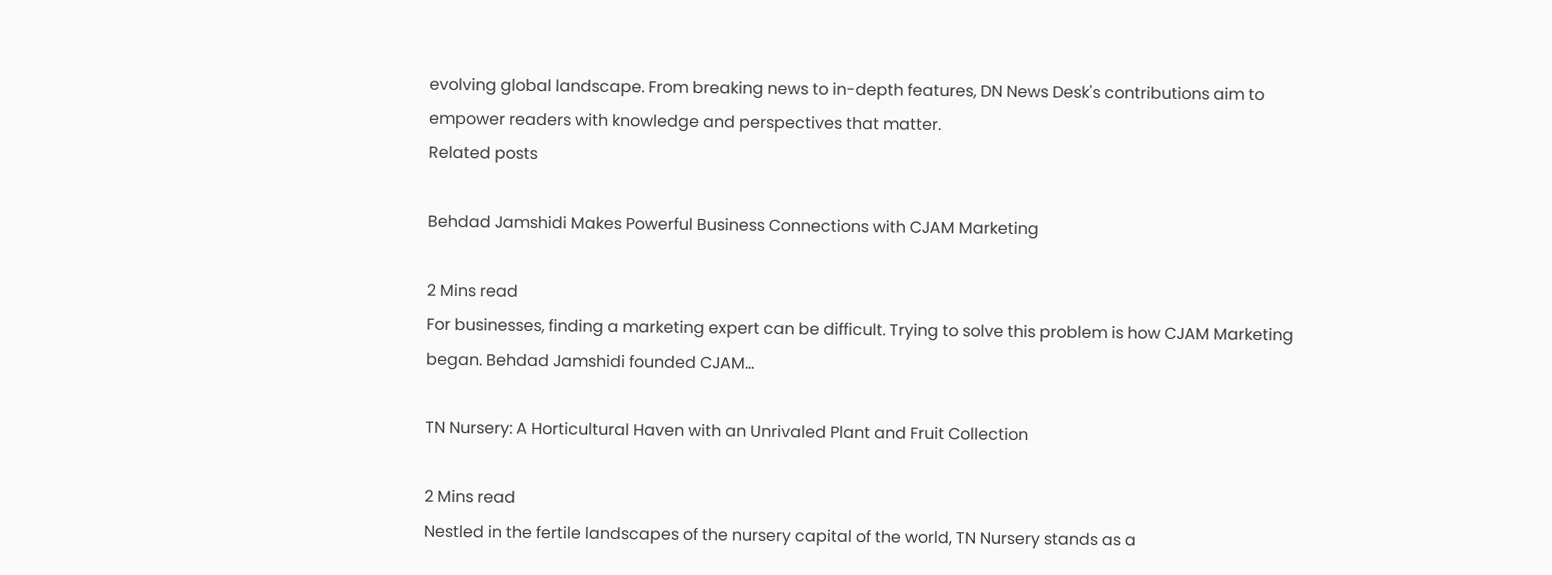evolving global landscape. From breaking news to in-depth features, DN News Desk's contributions aim to empower readers with knowledge and perspectives that matter.
Related posts

Behdad Jamshidi Makes Powerful Business Connections with CJAM Marketing

2 Mins read
For businesses, finding a marketing expert can be difficult. Trying to solve this problem is how CJAM Marketing began. Behdad Jamshidi founded CJAM…

TN Nursery: A Horticultural Haven with an Unrivaled Plant and Fruit Collection

2 Mins read
Nestled in the fertile landscapes of the nursery capital of the world, TN Nursery stands as a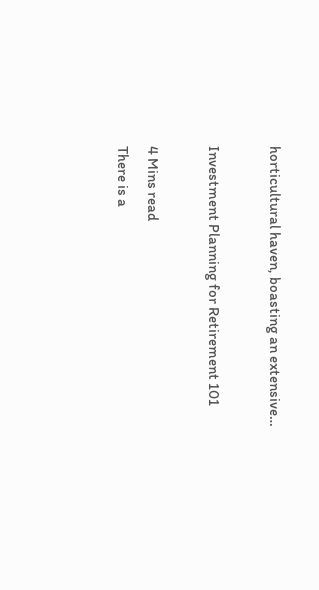horticultural haven, boasting an extensive…

Investment Planning for Retirement 101

4 Mins read
There is a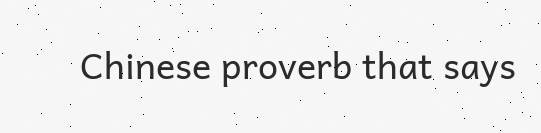Chinese proverb that says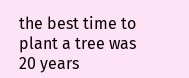the best time to plant a tree was 20 years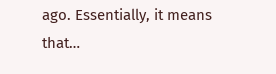ago. Essentially, it means that…